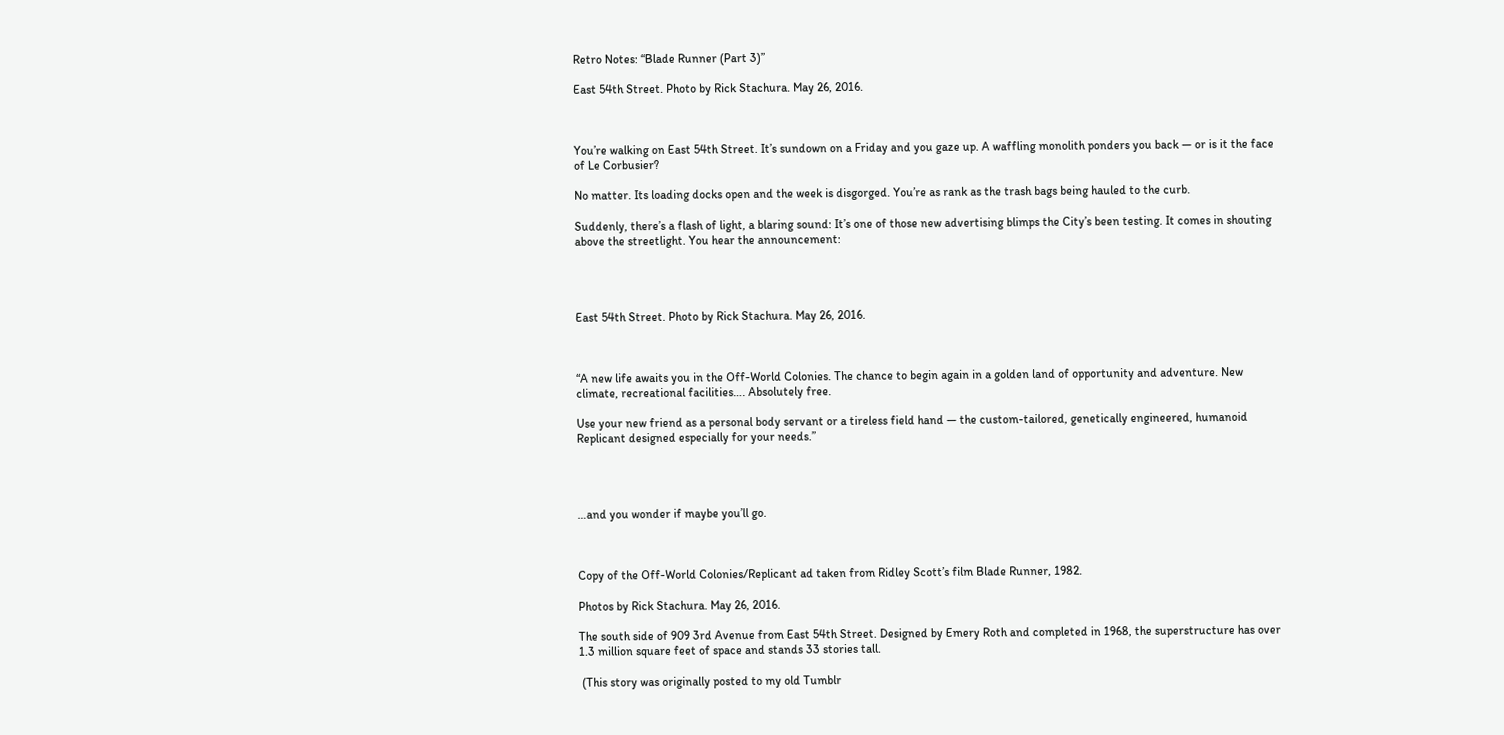Retro Notes: “Blade Runner (Part 3)”

East 54th Street. Photo by Rick Stachura. May 26, 2016.



You’re walking on East 54th Street. It’s sundown on a Friday and you gaze up. A waffling monolith ponders you back — or is it the face of Le Corbusier?

No matter. Its loading docks open and the week is disgorged. You’re as rank as the trash bags being hauled to the curb.

Suddenly, there’s a flash of light, a blaring sound: It’s one of those new advertising blimps the City’s been testing. It comes in shouting above the streetlight. You hear the announcement:




East 54th Street. Photo by Rick Stachura. May 26, 2016.



“A new life awaits you in the Off-World Colonies. The chance to begin again in a golden land of opportunity and adventure. New climate, recreational facilities…. Absolutely free.

Use your new friend as a personal body servant or a tireless field hand — the custom-tailored, genetically engineered, humanoid Replicant designed especially for your needs.”




…and you wonder if maybe you’ll go.



Copy of the Off-World Colonies/Replicant ad taken from Ridley Scott’s film Blade Runner, 1982.

Photos by Rick Stachura. May 26, 2016.

The south side of 909 3rd Avenue from East 54th Street. Designed by Emery Roth and completed in 1968, the superstructure has over 1.3 million square feet of space and stands 33 stories tall.

 (This story was originally posted to my old Tumblr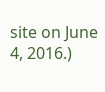site on June 4, 2016.)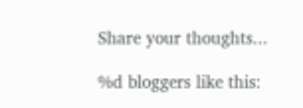Share your thoughts...

%d bloggers like this: